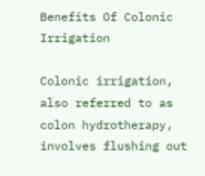Benefits Of Colonic Irrigation

Colonic irrigation, also referred to as colon hydrotherapy, involves flushing out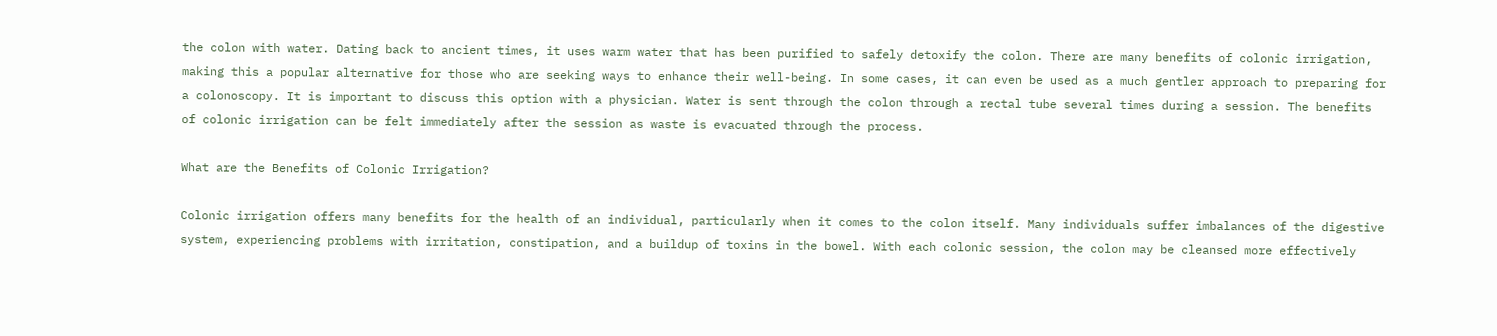the colon with water. Dating back to ancient times, it uses warm water that has been purified to safely detoxify the colon. There are many benefits of colonic irrigation, making this a popular alternative for those who are seeking ways to enhance their well-being. In some cases, it can even be used as a much gentler approach to preparing for a colonoscopy. It is important to discuss this option with a physician. Water is sent through the colon through a rectal tube several times during a session. The benefits of colonic irrigation can be felt immediately after the session as waste is evacuated through the process.

What are the Benefits of Colonic Irrigation?

Colonic irrigation offers many benefits for the health of an individual, particularly when it comes to the colon itself. Many individuals suffer imbalances of the digestive system, experiencing problems with irritation, constipation, and a buildup of toxins in the bowel. With each colonic session, the colon may be cleansed more effectively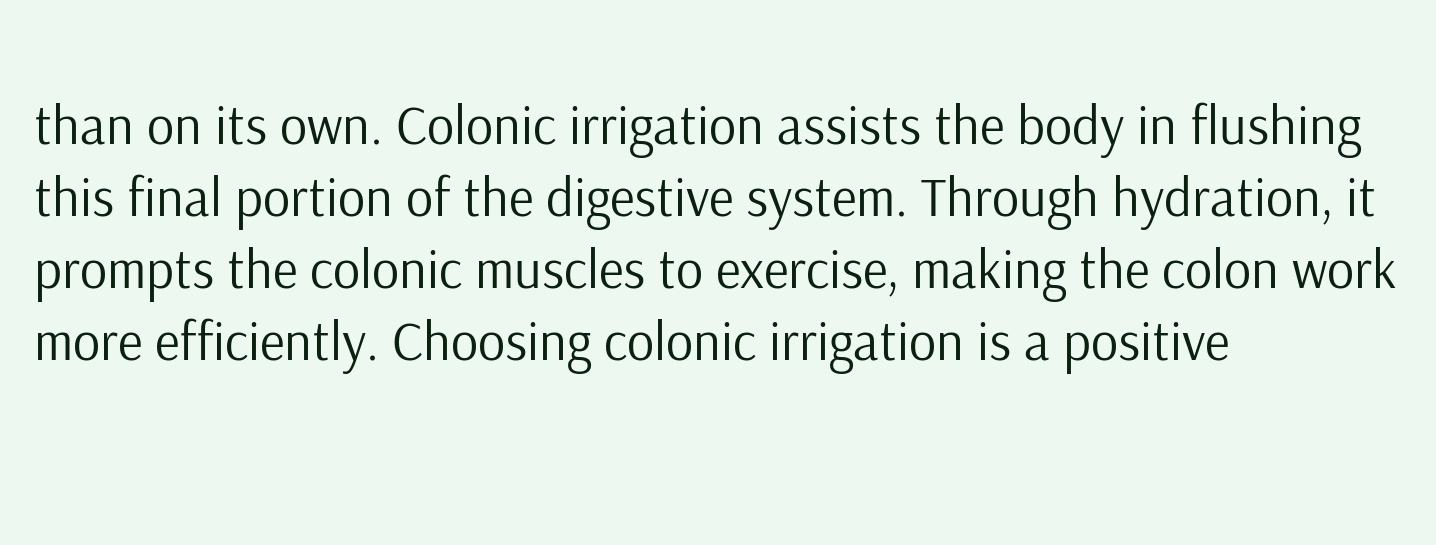than on its own. Colonic irrigation assists the body in flushing this final portion of the digestive system. Through hydration, it prompts the colonic muscles to exercise, making the colon work more efficiently. Choosing colonic irrigation is a positive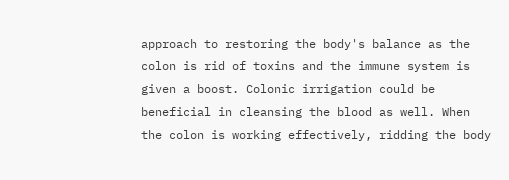approach to restoring the body's balance as the colon is rid of toxins and the immune system is given a boost. Colonic irrigation could be beneficial in cleansing the blood as well. When the colon is working effectively, ridding the body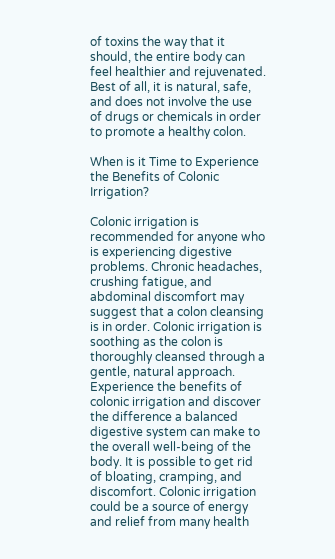of toxins the way that it should, the entire body can feel healthier and rejuvenated. Best of all, it is natural, safe, and does not involve the use of drugs or chemicals in order to promote a healthy colon.

When is it Time to Experience the Benefits of Colonic Irrigation?

Colonic irrigation is recommended for anyone who is experiencing digestive problems. Chronic headaches, crushing fatigue, and abdominal discomfort may suggest that a colon cleansing is in order. Colonic irrigation is soothing as the colon is thoroughly cleansed through a gentle, natural approach. Experience the benefits of colonic irrigation and discover the difference a balanced digestive system can make to the overall well-being of the body. It is possible to get rid of bloating, cramping, and discomfort. Colonic irrigation could be a source of energy and relief from many health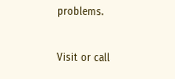problems.

Visit or call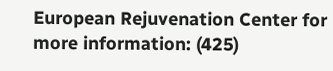European Rejuvenation Center for more information: (425)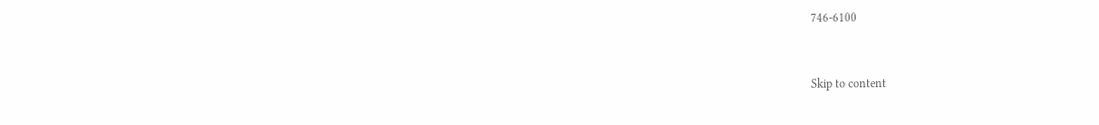746-6100


Skip to content